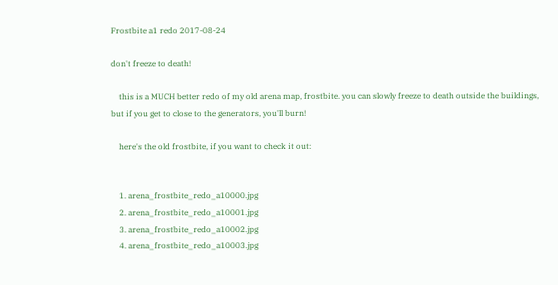Frostbite a1 redo 2017-08-24

don't freeze to death!

    this is a MUCH better redo of my old arena map, frostbite. you can slowly freeze to death outside the buildings, but if you get to close to the generators, you'll burn!

    here's the old frostbite, if you want to check it out:


    1. arena_frostbite_redo_a10000.jpg
    2. arena_frostbite_redo_a10001.jpg
    3. arena_frostbite_redo_a10002.jpg
    4. arena_frostbite_redo_a10003.jpg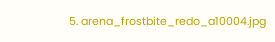5. arena_frostbite_redo_a10004.jpg